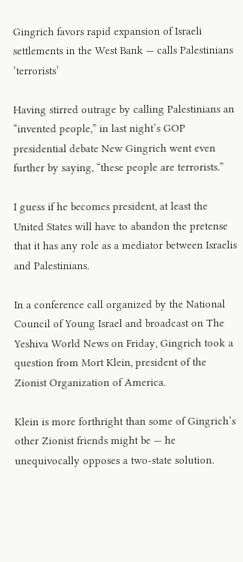Gingrich favors rapid expansion of Israeli settlements in the West Bank — calls Palestinians ‘terrorists’

Having stirred outrage by calling Palestinians an “invented people,” in last night’s GOP presidential debate New Gingrich went even further by saying, “these people are terrorists.”

I guess if he becomes president, at least the United States will have to abandon the pretense that it has any role as a mediator between Israelis and Palestinians.

In a conference call organized by the National Council of Young Israel and broadcast on The Yeshiva World News on Friday, Gingrich took a question from Mort Klein, president of the Zionist Organization of America.

Klein is more forthright than some of Gingrich’s other Zionist friends might be — he unequivocally opposes a two-state solution.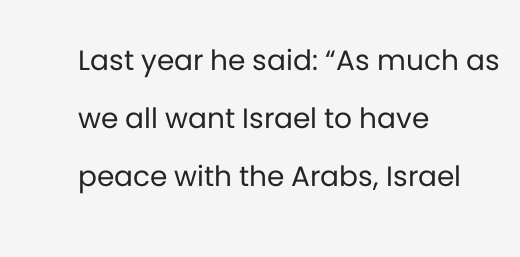Last year he said: “As much as we all want Israel to have peace with the Arabs, Israel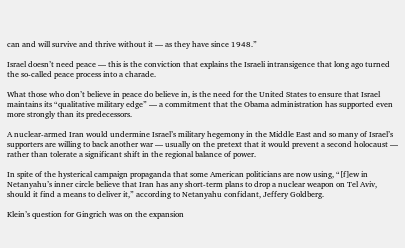can and will survive and thrive without it — as they have since 1948.”

Israel doesn’t need peace — this is the conviction that explains the Israeli intransigence that long ago turned the so-called peace process into a charade.

What those who don’t believe in peace do believe in, is the need for the United States to ensure that Israel maintains its “qualitative military edge” — a commitment that the Obama administration has supported even more strongly than its predecessors.

A nuclear-armed Iran would undermine Israel’s military hegemony in the Middle East and so many of Israel’s supporters are willing to back another war — usually on the pretext that it would prevent a second holocaust — rather than tolerate a significant shift in the regional balance of power.

In spite of the hysterical campaign propaganda that some American politicians are now using, “[f]ew in Netanyahu’s inner circle believe that Iran has any short-term plans to drop a nuclear weapon on Tel Aviv, should it find a means to deliver it,” according to Netanyahu confidant, Jeffery Goldberg.

Klein’s question for Gingrich was on the expansion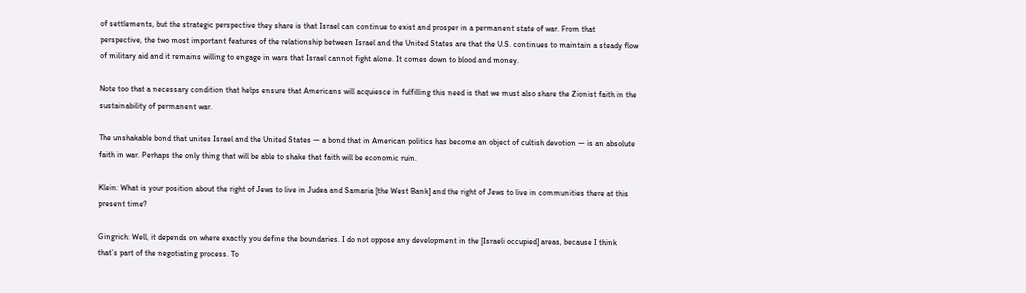of settlements, but the strategic perspective they share is that Israel can continue to exist and prosper in a permanent state of war. From that perspective, the two most important features of the relationship between Israel and the United States are that the U.S. continues to maintain a steady flow of military aid and it remains willing to engage in wars that Israel cannot fight alone. It comes down to blood and money.

Note too that a necessary condition that helps ensure that Americans will acquiesce in fulfilling this need is that we must also share the Zionist faith in the sustainability of permanent war.

The unshakable bond that unites Israel and the United States — a bond that in American politics has become an object of cultish devotion — is an absolute faith in war. Perhaps the only thing that will be able to shake that faith will be economic ruin.

Klein: What is your position about the right of Jews to live in Judea and Samaria [the West Bank] and the right of Jews to live in communities there at this present time?

Gingrich: Well, it depends on where exactly you define the boundaries. I do not oppose any development in the [Israeli occupied] areas, because I think that’s part of the negotiating process. To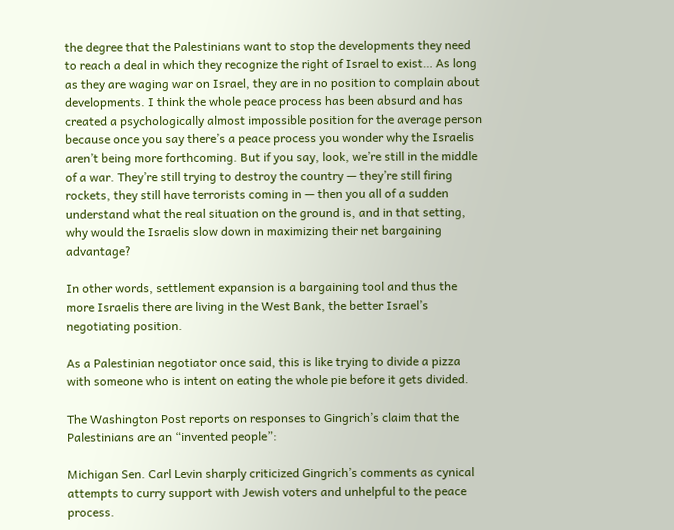the degree that the Palestinians want to stop the developments they need to reach a deal in which they recognize the right of Israel to exist… As long as they are waging war on Israel, they are in no position to complain about developments. I think the whole peace process has been absurd and has created a psychologically almost impossible position for the average person because once you say there’s a peace process you wonder why the Israelis aren’t being more forthcoming. But if you say, look, we’re still in the middle of a war. They’re still trying to destroy the country — they’re still firing rockets, they still have terrorists coming in — then you all of a sudden understand what the real situation on the ground is, and in that setting, why would the Israelis slow down in maximizing their net bargaining advantage?

In other words, settlement expansion is a bargaining tool and thus the more Israelis there are living in the West Bank, the better Israel’s negotiating position.

As a Palestinian negotiator once said, this is like trying to divide a pizza with someone who is intent on eating the whole pie before it gets divided.

The Washington Post reports on responses to Gingrich’s claim that the Palestinians are an “invented people”:

Michigan Sen. Carl Levin sharply criticized Gingrich’s comments as cynical attempts to curry support with Jewish voters and unhelpful to the peace process.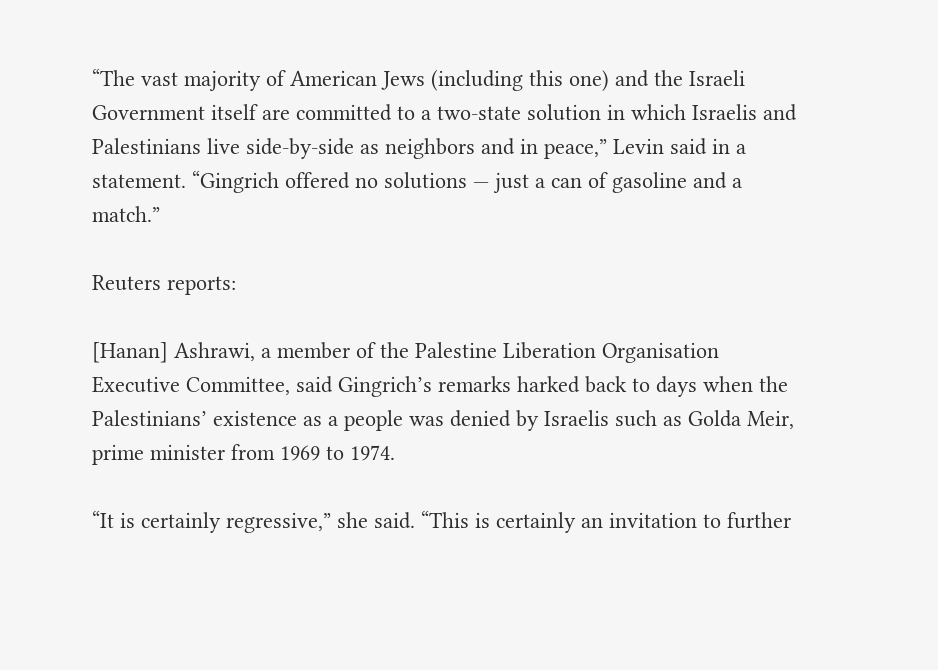“The vast majority of American Jews (including this one) and the Israeli Government itself are committed to a two-state solution in which Israelis and Palestinians live side-by-side as neighbors and in peace,” Levin said in a statement. “Gingrich offered no solutions — just a can of gasoline and a match.”

Reuters reports:

[Hanan] Ashrawi, a member of the Palestine Liberation Organisation Executive Committee, said Gingrich’s remarks harked back to days when the Palestinians’ existence as a people was denied by Israelis such as Golda Meir, prime minister from 1969 to 1974.

“It is certainly regressive,” she said. “This is certainly an invitation to further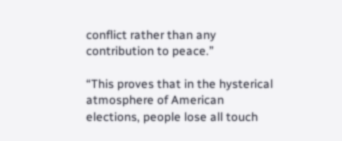conflict rather than any contribution to peace.”

“This proves that in the hysterical atmosphere of American elections, people lose all touch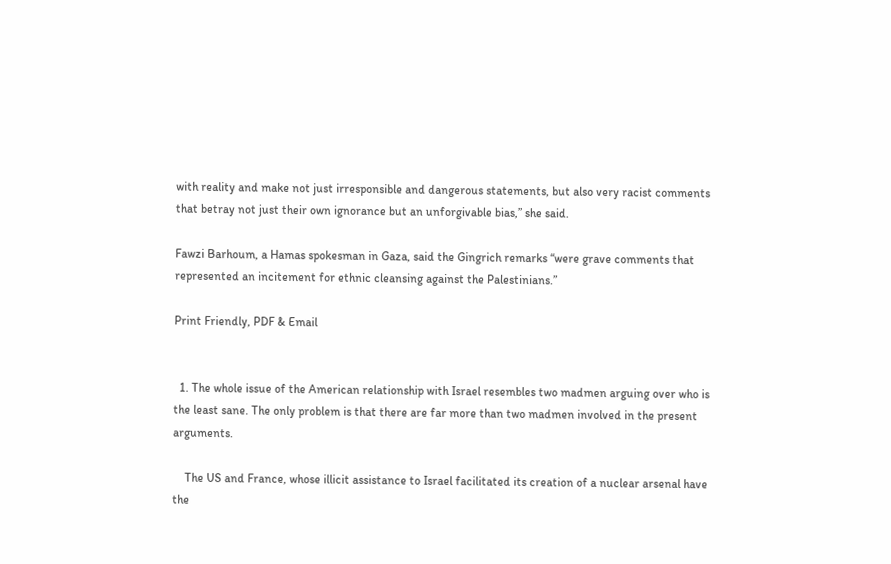with reality and make not just irresponsible and dangerous statements, but also very racist comments that betray not just their own ignorance but an unforgivable bias,” she said.

Fawzi Barhoum, a Hamas spokesman in Gaza, said the Gingrich remarks “were grave comments that represented an incitement for ethnic cleansing against the Palestinians.”

Print Friendly, PDF & Email


  1. The whole issue of the American relationship with Israel resembles two madmen arguing over who is the least sane. The only problem is that there are far more than two madmen involved in the present arguments.

    The US and France, whose illicit assistance to Israel facilitated its creation of a nuclear arsenal have the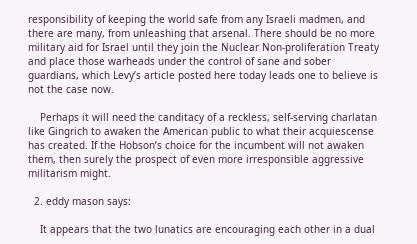responsibility of keeping the world safe from any Israeli madmen, and there are many, from unleashing that arsenal. There should be no more military aid for Israel until they join the Nuclear Non-proliferation Treaty and place those warheads under the control of sane and sober guardians, which Levy’s article posted here today leads one to believe is not the case now.

    Perhaps it will need the canditacy of a reckless, self-serving charlatan like Gingrich to awaken the American public to what their acquiescense has created. If the Hobson’s choice for the incumbent will not awaken them, then surely the prospect of even more irresponsible aggressive militarism might.

  2. eddy mason says:

    It appears that the two lunatics are encouraging each other in a dual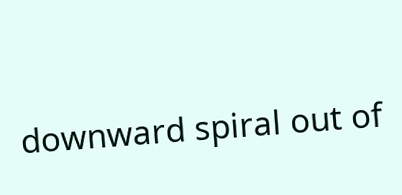downward spiral out of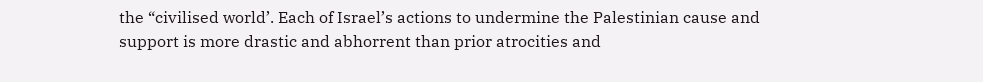the “civilised world’. Each of Israel’s actions to undermine the Palestinian cause and support is more drastic and abhorrent than prior atrocities and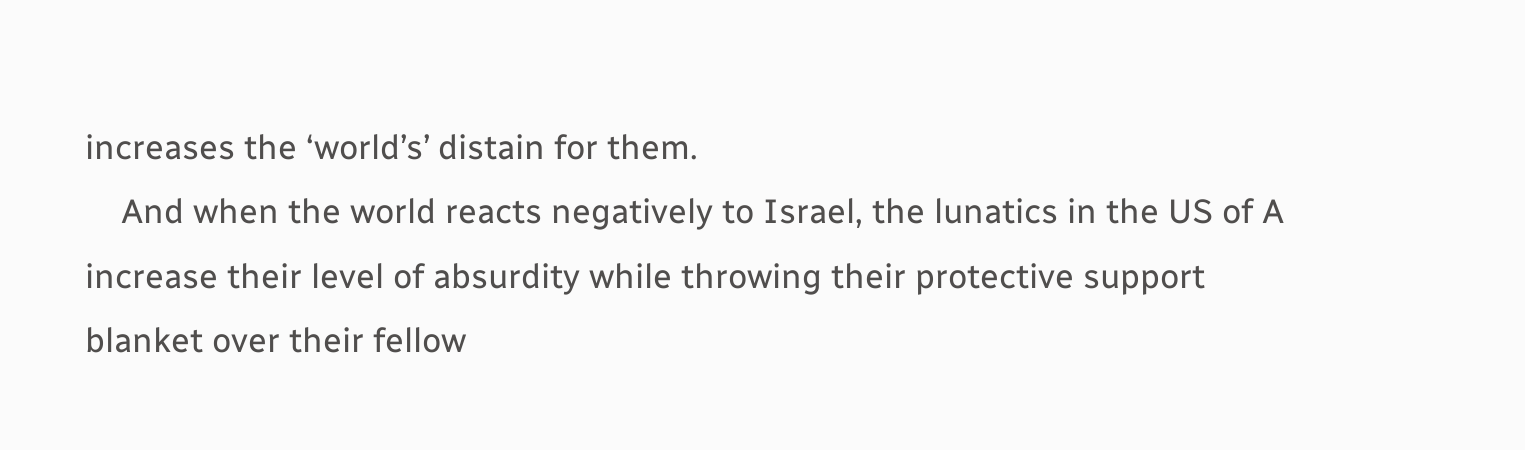increases the ‘world’s’ distain for them.
    And when the world reacts negatively to Israel, the lunatics in the US of A increase their level of absurdity while throwing their protective support blanket over their fellow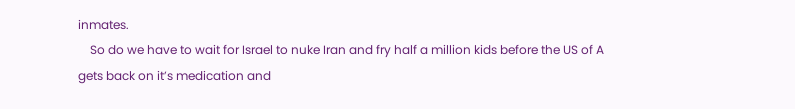inmates.
    So do we have to wait for Israel to nuke Iran and fry half a million kids before the US of A gets back on it’s medication and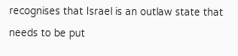recognises that Israel is an outlaw state that needs to be put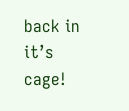back in it’s cage!